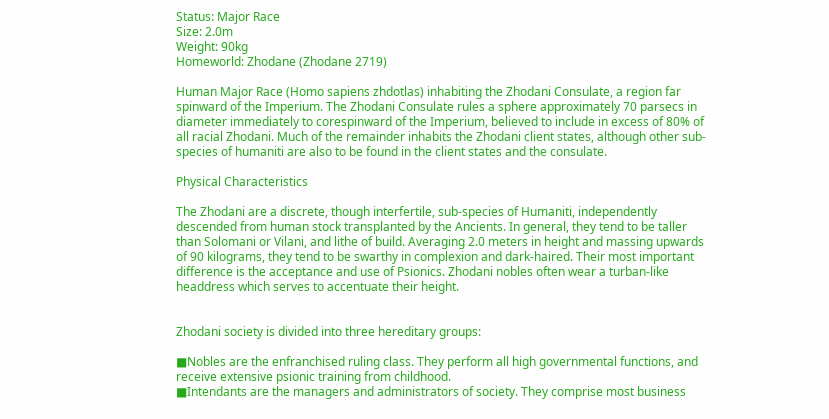Status: Major Race
Size: 2.0m
Weight: 90kg
Homeworld: Zhodane (Zhodane 2719)

Human Major Race (Homo sapiens zhdotlas) inhabiting the Zhodani Consulate, a region far spinward of the Imperium. The Zhodani Consulate rules a sphere approximately 70 parsecs in diameter immediately to corespinward of the Imperium, believed to include in excess of 80% of all racial Zhodani. Much of the remainder inhabits the Zhodani client states, although other sub-species of humaniti are also to be found in the client states and the consulate.

Physical Characteristics

The Zhodani are a discrete, though interfertile, sub-species of Humaniti, independently descended from human stock transplanted by the Ancients. In general, they tend to be taller than Solomani or Vilani, and lithe of build. Averaging 2.0 meters in height and massing upwards of 90 kilograms, they tend to be swarthy in complexion and dark-haired. Their most important difference is the acceptance and use of Psionics. Zhodani nobles often wear a turban-like headdress which serves to accentuate their height.


Zhodani society is divided into three hereditary groups:

■Nobles are the enfranchised ruling class. They perform all high governmental functions, and receive extensive psionic training from childhood.
■Intendants are the managers and administrators of society. They comprise most business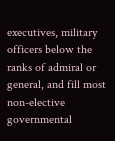executives, military officers below the ranks of admiral or general, and fill most non-elective governmental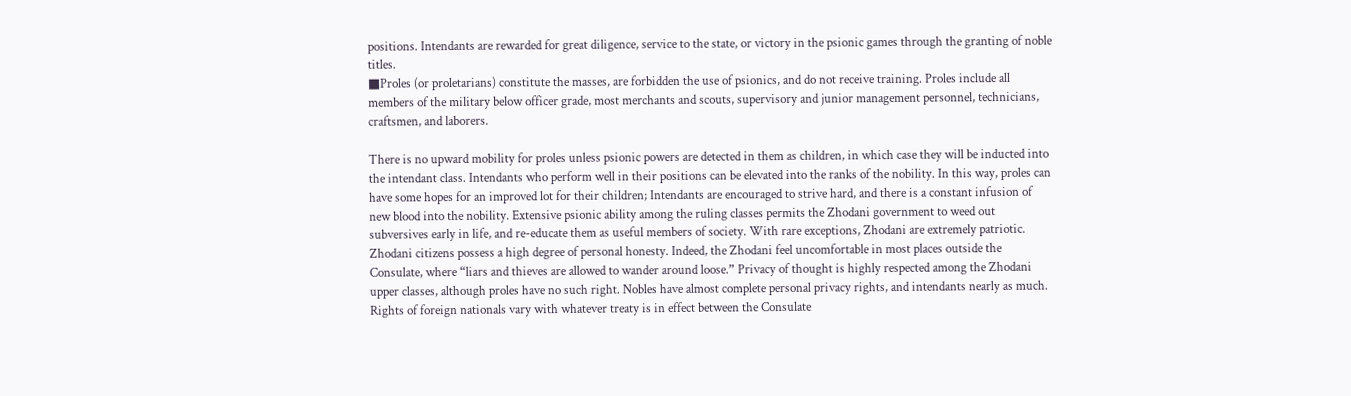positions. Intendants are rewarded for great diligence, service to the state, or victory in the psionic games through the granting of noble titles.
■Proles (or proletarians) constitute the masses, are forbidden the use of psionics, and do not receive training. Proles include all members of the military below officer grade, most merchants and scouts, supervisory and junior management personnel, technicians, craftsmen, and laborers.

There is no upward mobility for proles unless psionic powers are detected in them as children, in which case they will be inducted into the intendant class. Intendants who perform well in their positions can be elevated into the ranks of the nobility. In this way, proles can have some hopes for an improved lot for their children; Intendants are encouraged to strive hard, and there is a constant infusion of new blood into the nobility. Extensive psionic ability among the ruling classes permits the Zhodani government to weed out subversives early in life, and re-educate them as useful members of society. With rare exceptions, Zhodani are extremely patriotic. Zhodani citizens possess a high degree of personal honesty. Indeed, the Zhodani feel uncomfortable in most places outside the Consulate, where “liars and thieves are allowed to wander around loose.” Privacy of thought is highly respected among the Zhodani upper classes, although proles have no such right. Nobles have almost complete personal privacy rights, and intendants nearly as much. Rights of foreign nationals vary with whatever treaty is in effect between the Consulate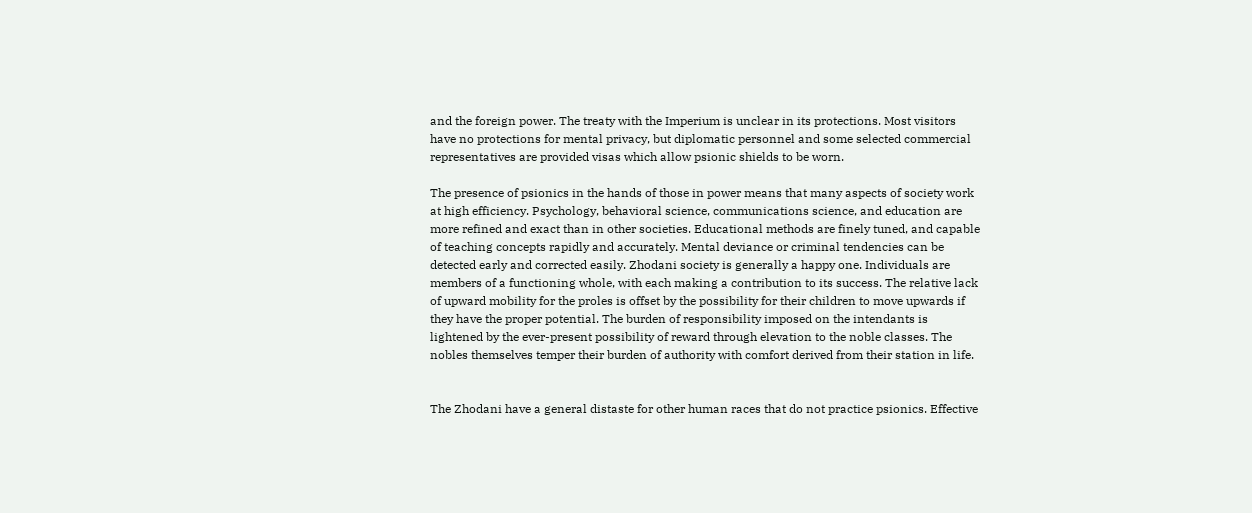and the foreign power. The treaty with the Imperium is unclear in its protections. Most visitors have no protections for mental privacy, but diplomatic personnel and some selected commercial representatives are provided visas which allow psionic shields to be worn.

The presence of psionics in the hands of those in power means that many aspects of society work at high efficiency. Psychology, behavioral science, communications science, and education are more refined and exact than in other societies. Educational methods are finely tuned, and capable of teaching concepts rapidly and accurately. Mental deviance or criminal tendencies can be detected early and corrected easily. Zhodani society is generally a happy one. Individuals are members of a functioning whole, with each making a contribution to its success. The relative lack of upward mobility for the proles is offset by the possibility for their children to move upwards if they have the proper potential. The burden of responsibility imposed on the intendants is lightened by the ever-present possibility of reward through elevation to the noble classes. The nobles themselves temper their burden of authority with comfort derived from their station in life.


The Zhodani have a general distaste for other human races that do not practice psionics. Effective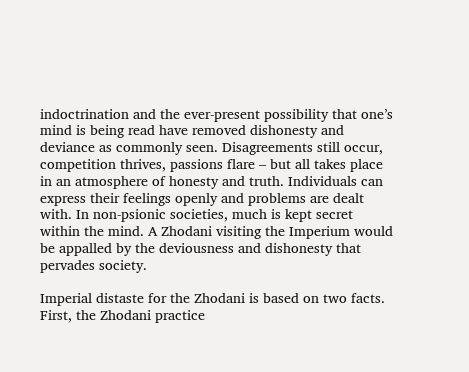indoctrination and the ever-present possibility that one’s mind is being read have removed dishonesty and deviance as commonly seen. Disagreements still occur, competition thrives, passions flare – but all takes place in an atmosphere of honesty and truth. Individuals can express their feelings openly and problems are dealt with. In non-psionic societies, much is kept secret within the mind. A Zhodani visiting the Imperium would be appalled by the deviousness and dishonesty that pervades society.

Imperial distaste for the Zhodani is based on two facts. First, the Zhodani practice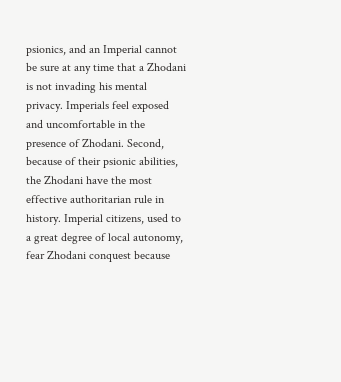psionics, and an Imperial cannot be sure at any time that a Zhodani is not invading his mental privacy. Imperials feel exposed and uncomfortable in the presence of Zhodani. Second, because of their psionic abilities, the Zhodani have the most effective authoritarian rule in history. Imperial citizens, used to a great degree of local autonomy, fear Zhodani conquest because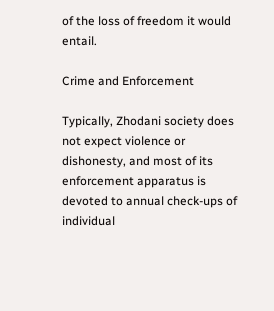of the loss of freedom it would entail.

Crime and Enforcement

Typically, Zhodani society does not expect violence or dishonesty, and most of its enforcement apparatus is devoted to annual check-ups of individual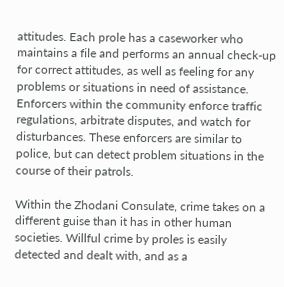attitudes. Each prole has a caseworker who maintains a file and performs an annual check-up for correct attitudes, as well as feeling for any problems or situations in need of assistance. Enforcers within the community enforce traffic regulations, arbitrate disputes, and watch for disturbances. These enforcers are similar to police, but can detect problem situations in the course of their patrols.

Within the Zhodani Consulate, crime takes on a different guise than it has in other human societies. Willful crime by proles is easily detected and dealt with, and as a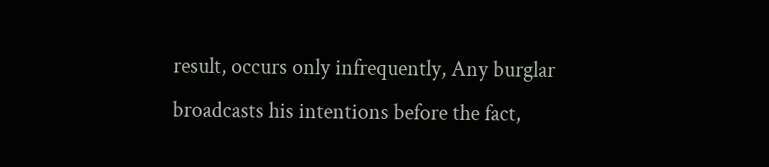result, occurs only infrequently, Any burglar broadcasts his intentions before the fact,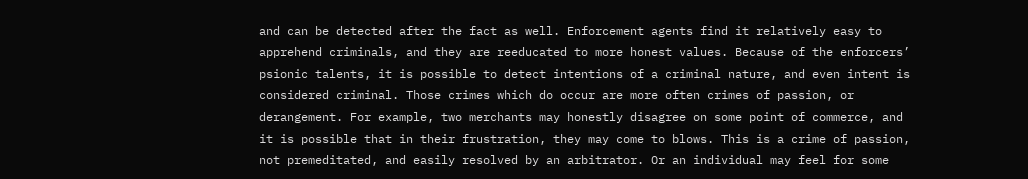and can be detected after the fact as well. Enforcement agents find it relatively easy to apprehend criminals, and they are reeducated to more honest values. Because of the enforcers’ psionic talents, it is possible to detect intentions of a criminal nature, and even intent is considered criminal. Those crimes which do occur are more often crimes of passion, or derangement. For example, two merchants may honestly disagree on some point of commerce, and it is possible that in their frustration, they may come to blows. This is a crime of passion, not premeditated, and easily resolved by an arbitrator. Or an individual may feel for some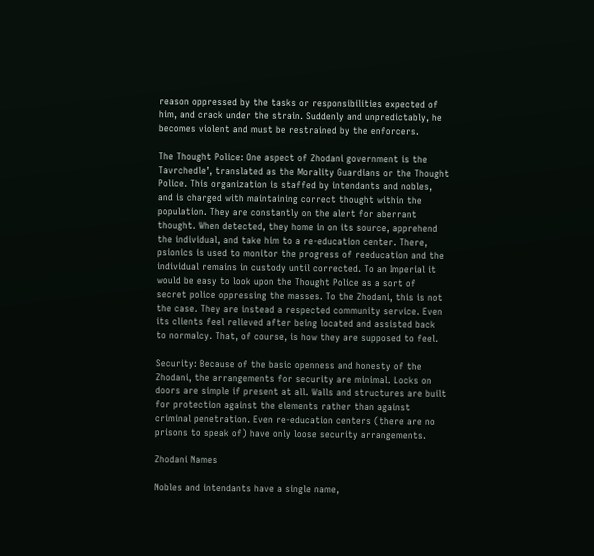reason oppressed by the tasks or responsibilities expected of him, and crack under the strain. Suddenly and unpredictably, he becomes violent and must be restrained by the enforcers.

The Thought Police: One aspect of Zhodani government is the Tavrchedle’, translated as the Morality Guardians or the Thought Police. This organization is staffed by intendants and nobles, and is charged with maintaining correct thought within the population. They are constantly on the alert for aberrant thought. When detected, they home in on its source, apprehend the individual, and take him to a re-education center. There, psionics is used to monitor the progress of reeducation and the individual remains in custody until corrected. To an Imperial it would be easy to look upon the Thought Police as a sort of secret police oppressing the masses. To the Zhodani, this is not the case. They are instead a respected community service. Even its clients feel relieved after being located and assisted back to normalcy. That, of course, is how they are supposed to feel.

Security: Because of the basic openness and honesty of the Zhodani, the arrangements for security are minimal. Locks on doors are simple if present at all. Walls and structures are built for protection against the elements rather than against criminal penetration. Even re-education centers (there are no prisons to speak of) have only loose security arrangements.

Zhodani Names

Nobles and intendants have a single name,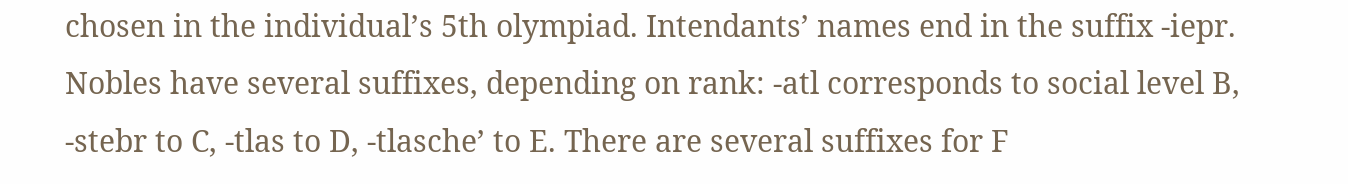chosen in the individual’s 5th olympiad. Intendants’ names end in the suffix -iepr. Nobles have several suffixes, depending on rank: -atl corresponds to social level B, -stebr to C, -tlas to D, -tlasche’ to E. There are several suffixes for F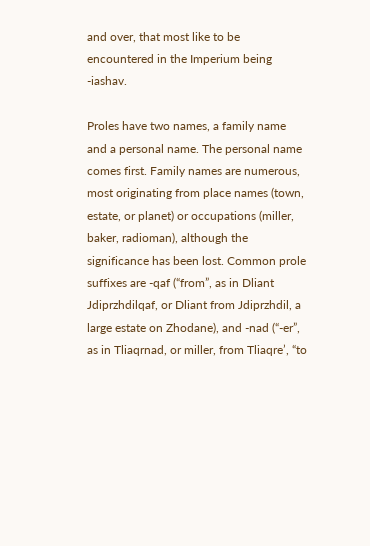and over, that most like to be encountered in the Imperium being -iashav.

Proles have two names, a family name and a personal name. The personal name comes first. Family names are numerous, most originating from place names (town, estate, or planet) or occupations (miller, baker, radioman), although the significance has been lost. Common prole suffixes are -qaf (“from”, as in Dliant Jdiprzhdilqaf, or Dliant from Jdiprzhdil, a large estate on Zhodane), and -nad (“-er”, as in Tliaqrnad, or miller, from Tliaqre’, “to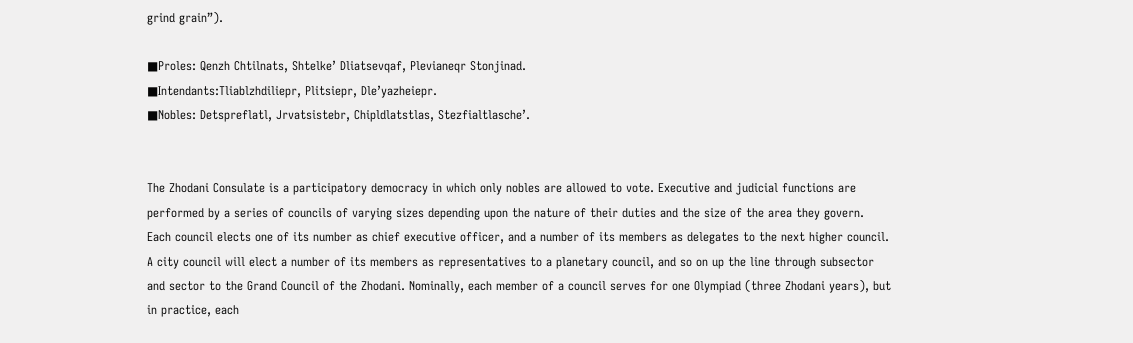grind grain”).

■Proles: Qenzh Chtilnats, Shtelke’ Dliatsevqaf, Plevianeqr Stonjinad.
■Intendants:Tliablzhdiliepr, Plitsiepr, Dle’yazheiepr.
■Nobles: Detspreflatl, Jrvatsistebr, Chipldlatstlas, Stezfialtlasche’.


The Zhodani Consulate is a participatory democracy in which only nobles are allowed to vote. Executive and judicial functions are performed by a series of councils of varying sizes depending upon the nature of their duties and the size of the area they govern. Each council elects one of its number as chief executive officer, and a number of its members as delegates to the next higher council. A city council will elect a number of its members as representatives to a planetary council, and so on up the line through subsector and sector to the Grand Council of the Zhodani. Nominally, each member of a council serves for one Olympiad (three Zhodani years), but in practice, each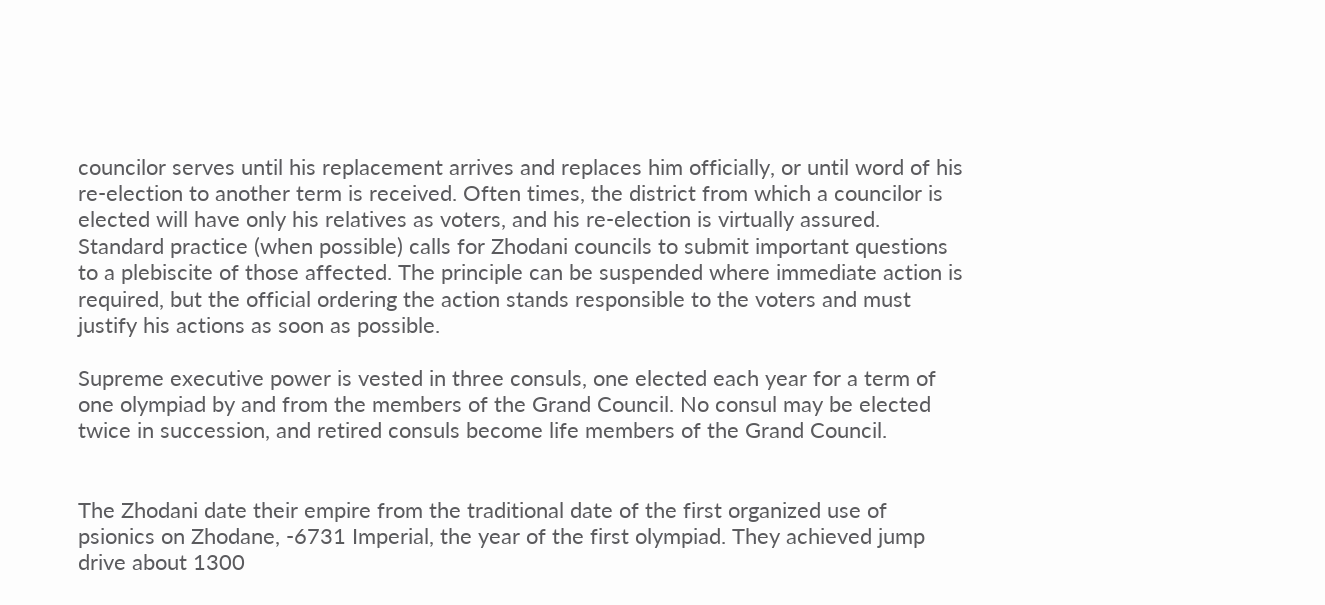councilor serves until his replacement arrives and replaces him officially, or until word of his re-election to another term is received. Often times, the district from which a councilor is elected will have only his relatives as voters, and his re-election is virtually assured. Standard practice (when possible) calls for Zhodani councils to submit important questions to a plebiscite of those affected. The principle can be suspended where immediate action is required, but the official ordering the action stands responsible to the voters and must justify his actions as soon as possible.

Supreme executive power is vested in three consuls, one elected each year for a term of one olympiad by and from the members of the Grand Council. No consul may be elected twice in succession, and retired consuls become life members of the Grand Council.


The Zhodani date their empire from the traditional date of the first organized use of psionics on Zhodane, -6731 Imperial, the year of the first olympiad. They achieved jump drive about 1300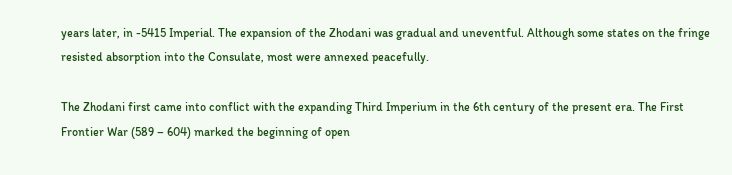years later, in -5415 Imperial. The expansion of the Zhodani was gradual and uneventful. Although some states on the fringe resisted absorption into the Consulate, most were annexed peacefully.

The Zhodani first came into conflict with the expanding Third Imperium in the 6th century of the present era. The First Frontier War (589 – 604) marked the beginning of open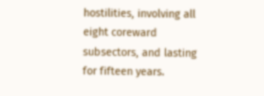hostilities, involving all eight coreward subsectors, and lasting for fifteen years.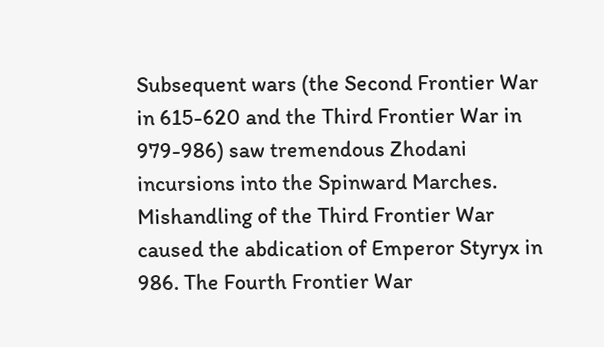Subsequent wars (the Second Frontier War in 615-620 and the Third Frontier War in 979-986) saw tremendous Zhodani incursions into the Spinward Marches. Mishandling of the Third Frontier War caused the abdication of Emperor Styryx in 986. The Fourth Frontier War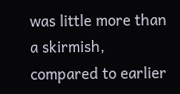was little more than a skirmish, compared to earlier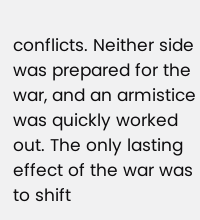conflicts. Neither side was prepared for the war, and an armistice was quickly worked out. The only lasting effect of the war was to shift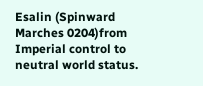Esalin (Spinward Marches 0204)from Imperial control to neutral world status.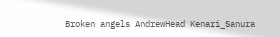Broken angels AndrewHead Kenari_Sanura